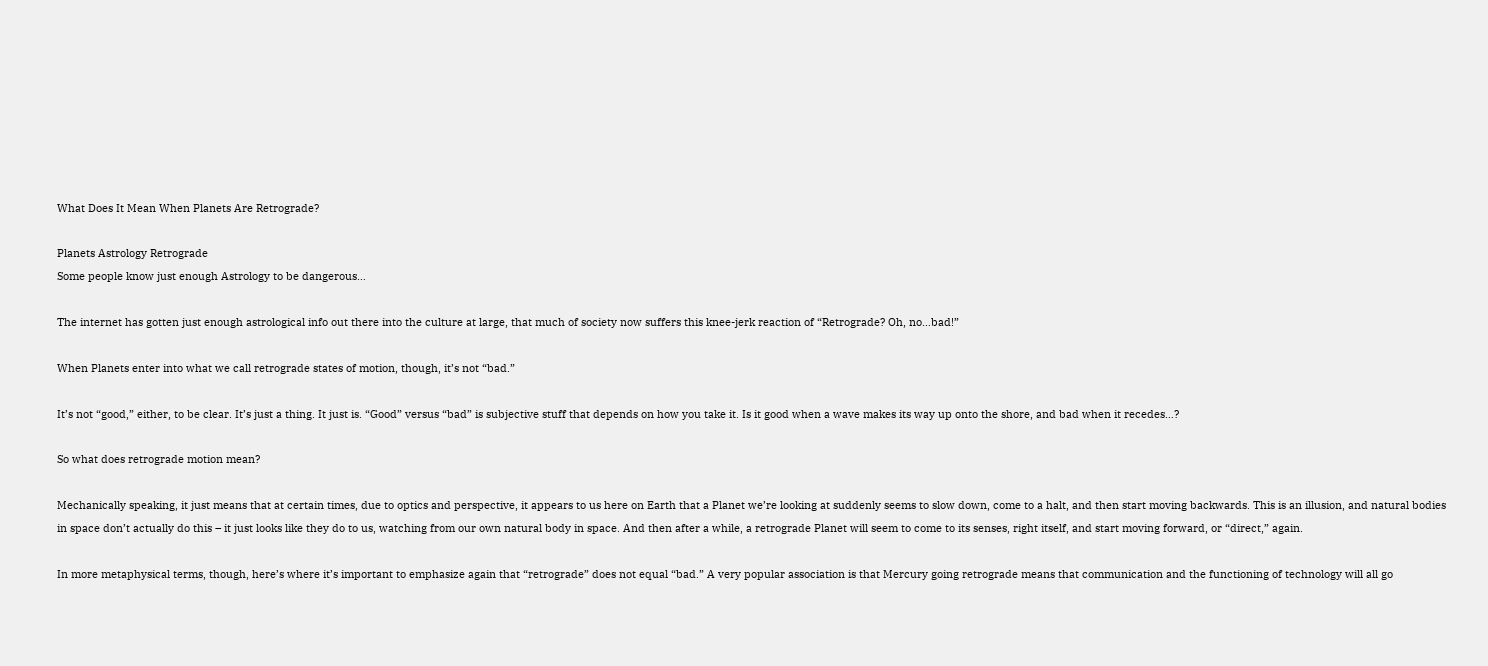What Does It Mean When Planets Are Retrograde?

Planets Astrology Retrograde
Some people know just enough Astrology to be dangerous…

The internet has gotten just enough astrological info out there into the culture at large, that much of society now suffers this knee-jerk reaction of “Retrograde? Oh, no…bad!”

When Planets enter into what we call retrograde states of motion, though, it’s not “bad.”

It’s not “good,” either, to be clear. It’s just a thing. It just is. “Good” versus “bad” is subjective stuff that depends on how you take it. Is it good when a wave makes its way up onto the shore, and bad when it recedes…?

So what does retrograde motion mean?

Mechanically speaking, it just means that at certain times, due to optics and perspective, it appears to us here on Earth that a Planet we’re looking at suddenly seems to slow down, come to a halt, and then start moving backwards. This is an illusion, and natural bodies in space don’t actually do this – it just looks like they do to us, watching from our own natural body in space. And then after a while, a retrograde Planet will seem to come to its senses, right itself, and start moving forward, or “direct,” again.

In more metaphysical terms, though, here’s where it’s important to emphasize again that “retrograde” does not equal “bad.” A very popular association is that Mercury going retrograde means that communication and the functioning of technology will all go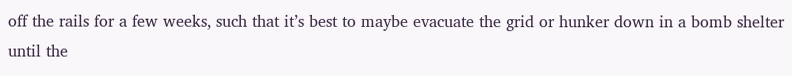off the rails for a few weeks, such that it’s best to maybe evacuate the grid or hunker down in a bomb shelter until the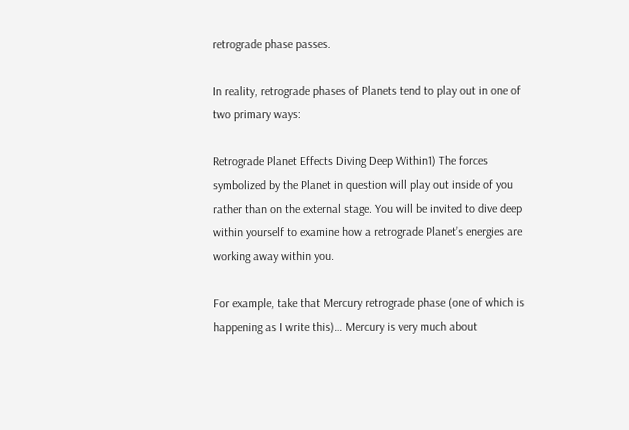retrograde phase passes.

In reality, retrograde phases of Planets tend to play out in one of two primary ways:

Retrograde Planet Effects Diving Deep Within1) The forces symbolized by the Planet in question will play out inside of you rather than on the external stage. You will be invited to dive deep within yourself to examine how a retrograde Planet’s energies are working away within you.

For example, take that Mercury retrograde phase (one of which is happening as I write this)… Mercury is very much about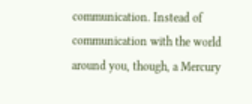communication. Instead of communication with the world around you, though, a Mercury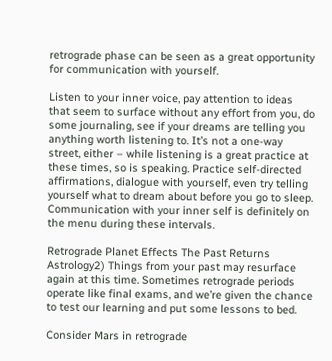retrograde phase can be seen as a great opportunity for communication with yourself.

Listen to your inner voice, pay attention to ideas that seem to surface without any effort from you, do some journaling, see if your dreams are telling you anything worth listening to. It’s not a one-way street, either – while listening is a great practice at these times, so is speaking. Practice self-directed affirmations, dialogue with yourself, even try telling yourself what to dream about before you go to sleep. Communication with your inner self is definitely on the menu during these intervals.

Retrograde Planet Effects The Past Returns Astrology2) Things from your past may resurface again at this time. Sometimes retrograde periods operate like final exams, and we’re given the chance to test our learning and put some lessons to bed.

Consider Mars in retrograde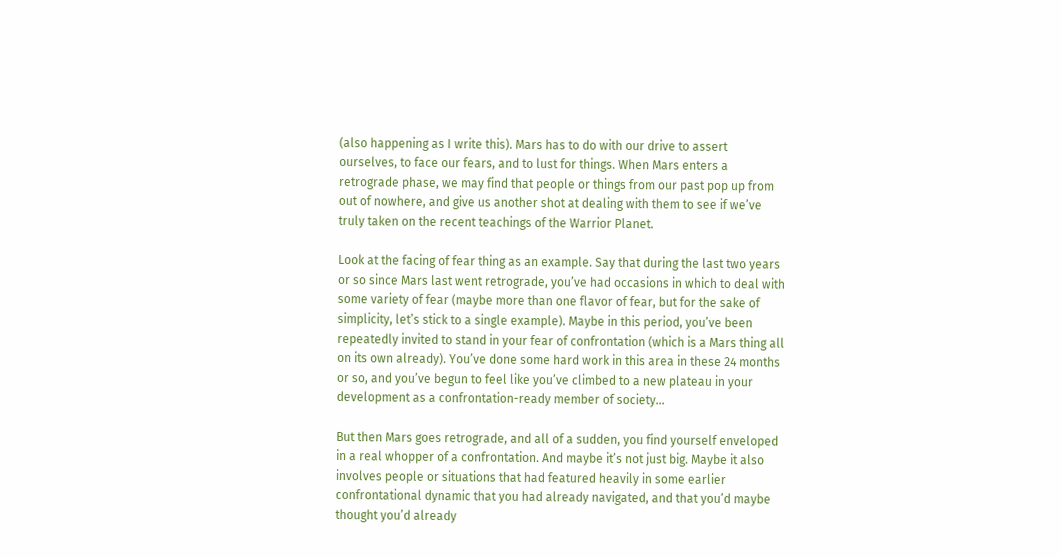(also happening as I write this). Mars has to do with our drive to assert ourselves, to face our fears, and to lust for things. When Mars enters a retrograde phase, we may find that people or things from our past pop up from out of nowhere, and give us another shot at dealing with them to see if we’ve truly taken on the recent teachings of the Warrior Planet.

Look at the facing of fear thing as an example. Say that during the last two years or so since Mars last went retrograde, you’ve had occasions in which to deal with some variety of fear (maybe more than one flavor of fear, but for the sake of simplicity, let’s stick to a single example). Maybe in this period, you’ve been repeatedly invited to stand in your fear of confrontation (which is a Mars thing all on its own already). You’ve done some hard work in this area in these 24 months or so, and you’ve begun to feel like you’ve climbed to a new plateau in your development as a confrontation-ready member of society…

But then Mars goes retrograde, and all of a sudden, you find yourself enveloped in a real whopper of a confrontation. And maybe it’s not just big. Maybe it also involves people or situations that had featured heavily in some earlier confrontational dynamic that you had already navigated, and that you’d maybe thought you’d already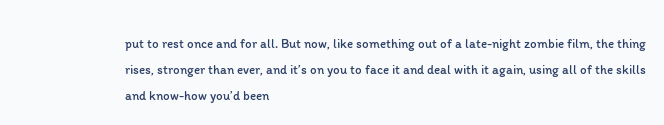put to rest once and for all. But now, like something out of a late-night zombie film, the thing rises, stronger than ever, and it’s on you to face it and deal with it again, using all of the skills and know-how you’d been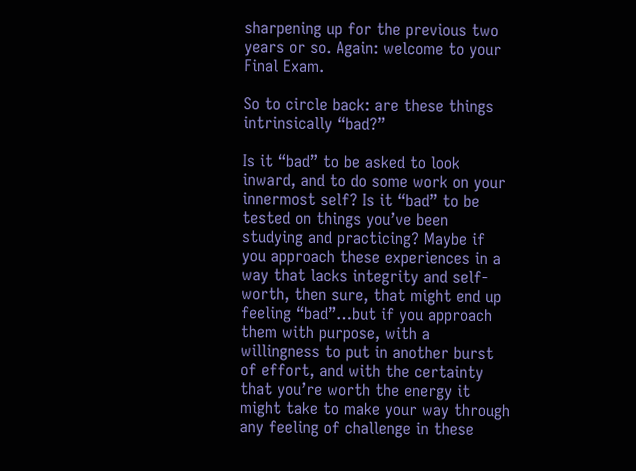sharpening up for the previous two years or so. Again: welcome to your Final Exam.

So to circle back: are these things intrinsically “bad?”

Is it “bad” to be asked to look inward, and to do some work on your innermost self? Is it “bad” to be tested on things you’ve been studying and practicing? Maybe if you approach these experiences in a way that lacks integrity and self-worth, then sure, that might end up feeling “bad”…but if you approach them with purpose, with a willingness to put in another burst of effort, and with the certainty that you’re worth the energy it might take to make your way through any feeling of challenge in these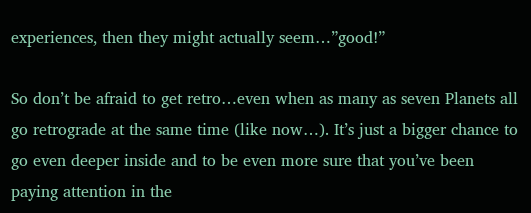experiences, then they might actually seem…”good!”

So don’t be afraid to get retro…even when as many as seven Planets all go retrograde at the same time (like now…). It’s just a bigger chance to go even deeper inside and to be even more sure that you’ve been paying attention in the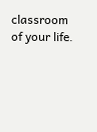classroom of your life.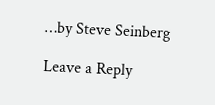…by Steve Seinberg

Leave a Reply